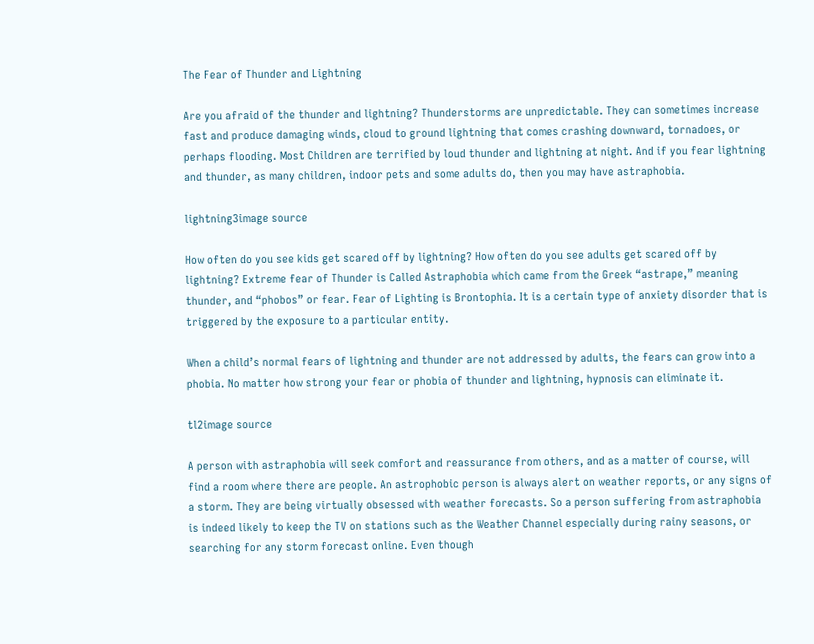The Fear of Thunder and Lightning

Are you afraid of the thunder and lightning? Thunderstorms are unpredictable. They can sometimes increase fast and produce damaging winds, cloud to ground lightning that comes crashing downward, tornadoes, or perhaps flooding. Most Children are terrified by loud thunder and lightning at night. And if you fear lightning and thunder, as many children, indoor pets and some adults do, then you may have astraphobia.

lightning3image source

How often do you see kids get scared off by lightning? How often do you see adults get scared off by lightning? Extreme fear of Thunder is Called Astraphobia which came from the Greek “astrape,” meaning thunder, and “phobos” or fear. Fear of Lighting is Brontophia. It is a certain type of anxiety disorder that is triggered by the exposure to a particular entity.

When a child’s normal fears of lightning and thunder are not addressed by adults, the fears can grow into a phobia. No matter how strong your fear or phobia of thunder and lightning, hypnosis can eliminate it.

tl2image source

A person with astraphobia will seek comfort and reassurance from others, and as a matter of course, will find a room where there are people. An astrophobic person is always alert on weather reports, or any signs of a storm. They are being virtually obsessed with weather forecasts. So a person suffering from astraphobia is indeed likely to keep the TV on stations such as the Weather Channel especially during rainy seasons, or searching for any storm forecast online. Even though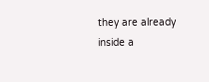they are already inside a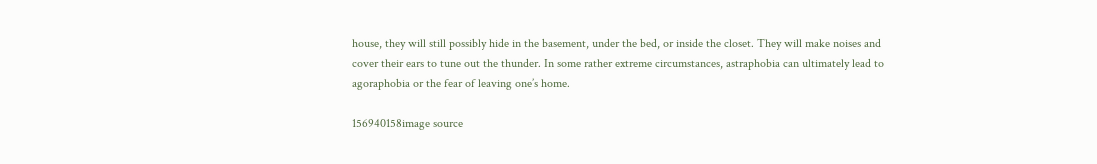house, they will still possibly hide in the basement, under the bed, or inside the closet. They will make noises and cover their ears to tune out the thunder. In some rather extreme circumstances, astraphobia can ultimately lead to agoraphobia or the fear of leaving one’s home.

156940158image source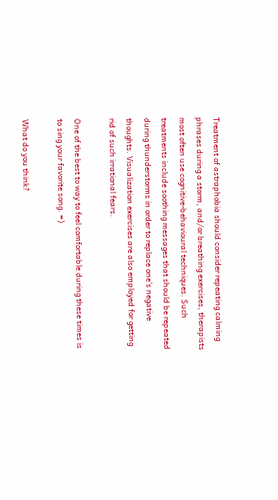Treatment of astraphobia should consider repeating calming phrases during a storm, and/or breathing exercises, therapists most often use cognitive-behavioural techniques. Such treatments include soothing messages that should be repeated during thunderstorms in order to replace one’s negative thoughts. Visualization exercises are also employed for getting rid of such irrational fears.

One of the best to way to feel comfortable during these times is to sing your favorite song. =)

What do you think?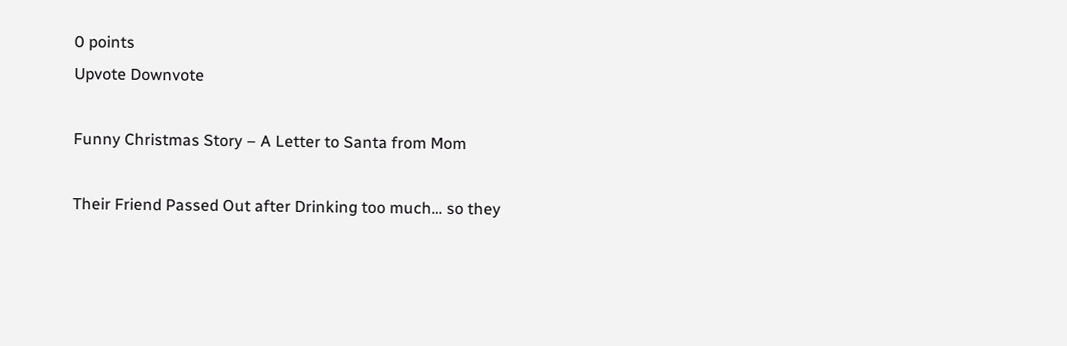0 points
Upvote Downvote

Funny Christmas Story – A Letter to Santa from Mom

Their Friend Passed Out after Drinking too much… so they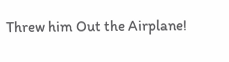Threw him Out the Airplane!